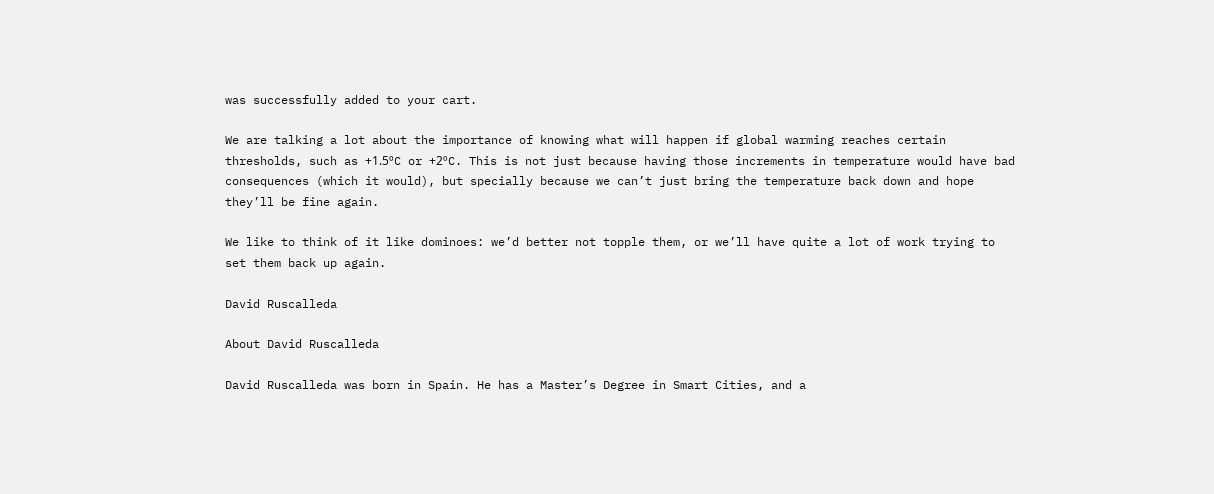was successfully added to your cart.

We are talking a lot about the importance of knowing what will happen if global warming reaches certain thresholds, such as +1.5ºC or +2ºC. This is not just because having those increments in temperature would have bad consequences (which it would), but specially because we can’t just bring the temperature back down and hope they’ll be fine again.

We like to think of it like dominoes: we’d better not topple them, or we’ll have quite a lot of work trying to set them back up again.

David Ruscalleda

About David Ruscalleda

David Ruscalleda was born in Spain. He has a Master’s Degree in Smart Cities, and a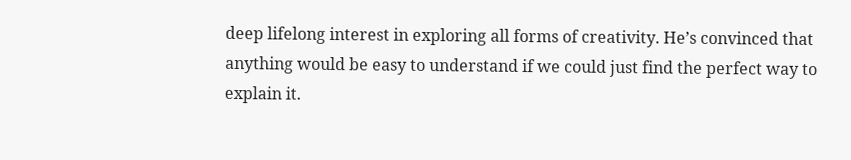deep lifelong interest in exploring all forms of creativity. He’s convinced that anything would be easy to understand if we could just find the perfect way to explain it.